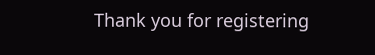Thank you for registering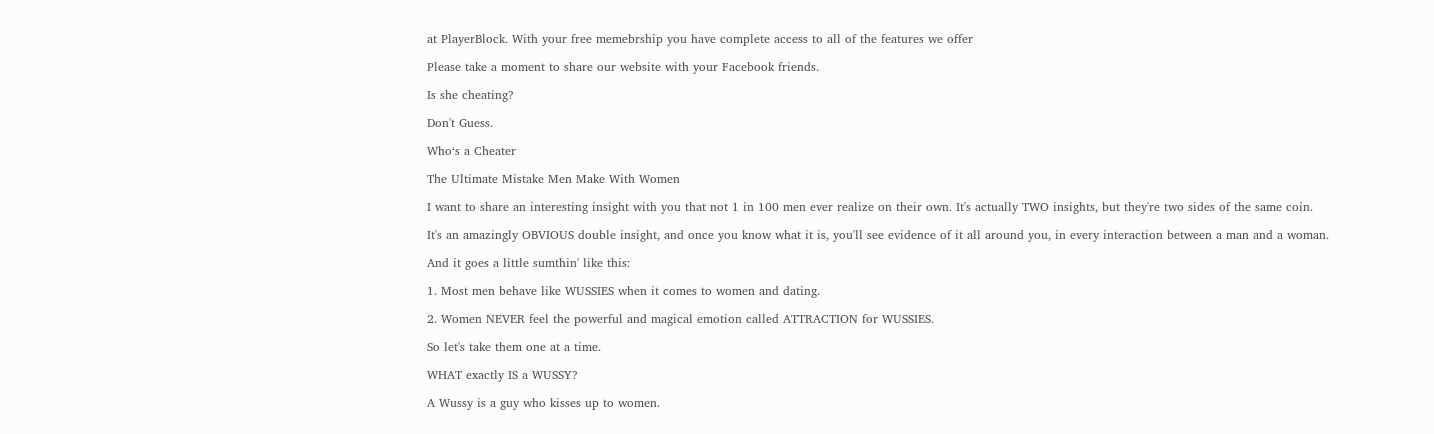at PlayerBlock. With your free memebrship you have complete access to all of the features we offer

Please take a moment to share our website with your Facebook friends.

Is she cheating?

Don't Guess.

Who‘s a Cheater

The Ultimate Mistake Men Make With Women

I want to share an interesting insight with you that not 1 in 100 men ever realize on their own. It's actually TWO insights, but they're two sides of the same coin.

It's an amazingly OBVIOUS double insight, and once you know what it is, you'll see evidence of it all around you, in every interaction between a man and a woman.

And it goes a little sumthin' like this:

1. Most men behave like WUSSIES when it comes to women and dating.

2. Women NEVER feel the powerful and magical emotion called ATTRACTION for WUSSIES.

So let's take them one at a time.

WHAT exactly IS a WUSSY?

A Wussy is a guy who kisses up to women.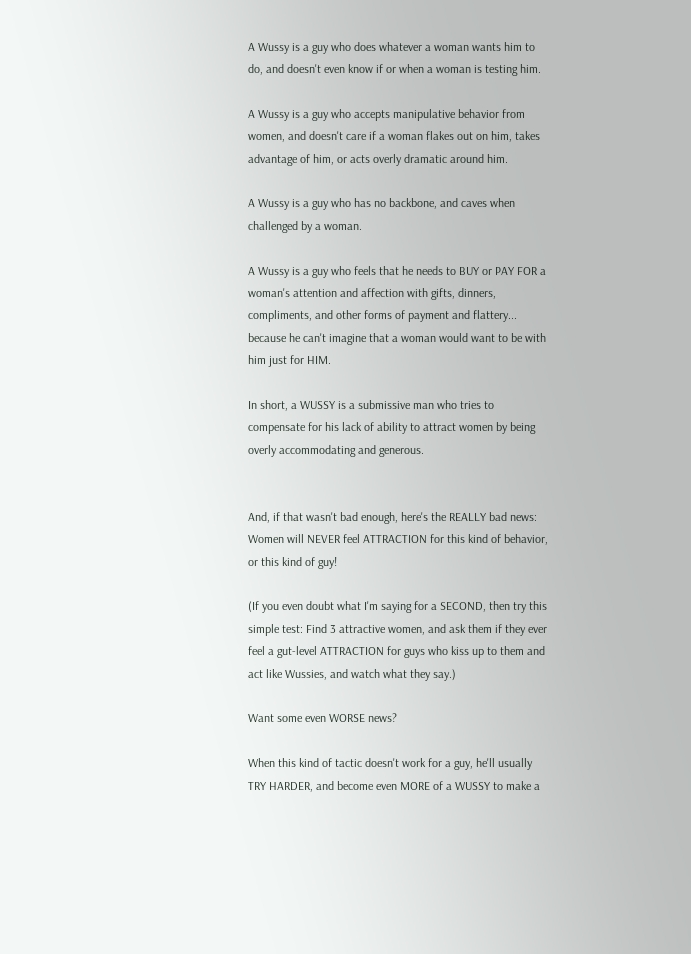A Wussy is a guy who does whatever a woman wants him to do, and doesn't even know if or when a woman is testing him.

A Wussy is a guy who accepts manipulative behavior from women, and doesn't care if a woman flakes out on him, takes advantage of him, or acts overly dramatic around him.

A Wussy is a guy who has no backbone, and caves when challenged by a woman.

A Wussy is a guy who feels that he needs to BUY or PAY FOR a woman's attention and affection with gifts, dinners, compliments, and other forms of payment and flattery... because he can't imagine that a woman would want to be with him just for HIM.

In short, a WUSSY is a submissive man who tries to compensate for his lack of ability to attract women by being overly accommodating and generous.


And, if that wasn't bad enough, here's the REALLY bad news: Women will NEVER feel ATTRACTION for this kind of behavior, or this kind of guy!

(If you even doubt what I'm saying for a SECOND, then try this simple test: Find 3 attractive women, and ask them if they ever feel a gut-level ATTRACTION for guys who kiss up to them and act like Wussies, and watch what they say.)

Want some even WORSE news?

When this kind of tactic doesn't work for a guy, he'll usually TRY HARDER, and become even MORE of a WUSSY to make a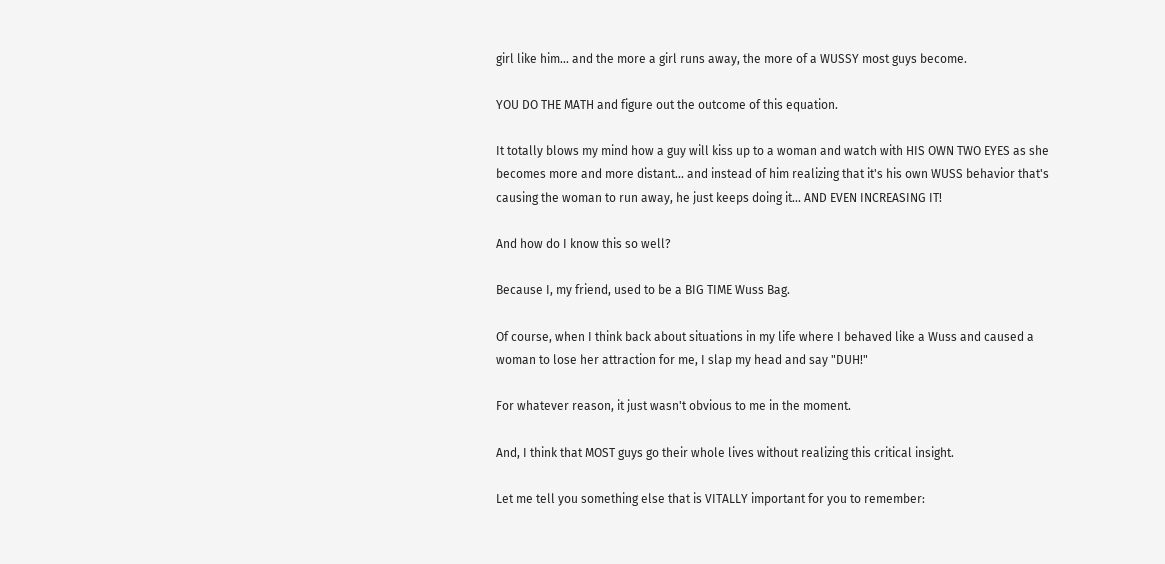girl like him... and the more a girl runs away, the more of a WUSSY most guys become.

YOU DO THE MATH and figure out the outcome of this equation.

It totally blows my mind how a guy will kiss up to a woman and watch with HIS OWN TWO EYES as she becomes more and more distant... and instead of him realizing that it's his own WUSS behavior that's causing the woman to run away, he just keeps doing it... AND EVEN INCREASING IT!

And how do I know this so well?

Because I, my friend, used to be a BIG TIME Wuss Bag.

Of course, when I think back about situations in my life where I behaved like a Wuss and caused a woman to lose her attraction for me, I slap my head and say "DUH!"

For whatever reason, it just wasn't obvious to me in the moment.

And, I think that MOST guys go their whole lives without realizing this critical insight.

Let me tell you something else that is VITALLY important for you to remember: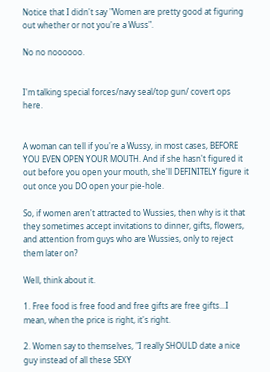Notice that I didn't say "Women are pretty good at figuring out whether or not you're a Wuss".

No no noooooo.


I'm talking special forces/navy seal/top gun/ covert ops here.


A woman can tell if you're a Wussy, in most cases, BEFORE YOU EVEN OPEN YOUR MOUTH. And if she hasn't figured it out before you open your mouth, she'll DEFINITELY figure it out once you DO open your pie-hole.

So, if women aren't attracted to Wussies, then why is it that they sometimes accept invitations to dinner, gifts, flowers, and attention from guys who are Wussies, only to reject them later on?

Well, think about it.

1. Free food is free food and free gifts are free gifts...I mean, when the price is right, it's right.

2. Women say to themselves, "I really SHOULD date a nice guy instead of all these SEXY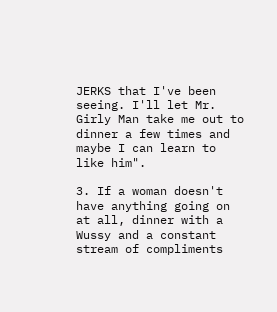JERKS that I've been seeing. I'll let Mr. Girly Man take me out to dinner a few times and maybe I can learn to like him".

3. If a woman doesn't have anything going on at all, dinner with a Wussy and a constant stream of compliments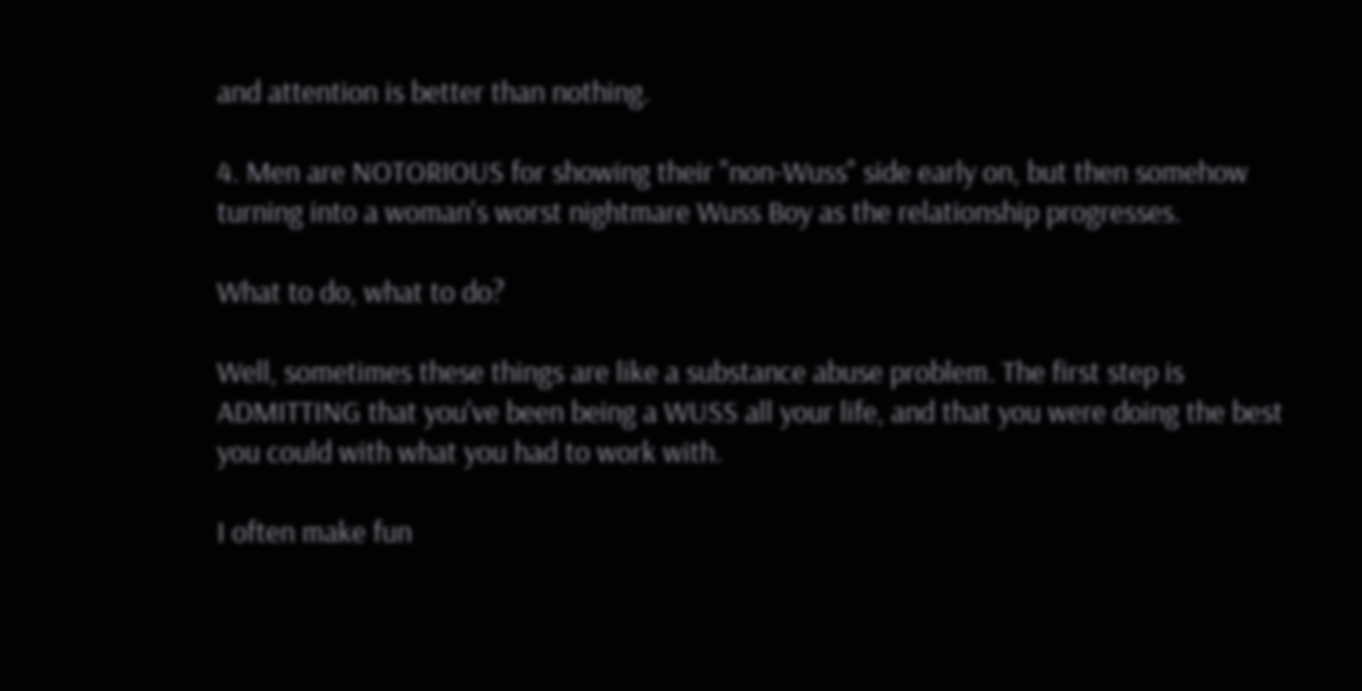and attention is better than nothing.

4. Men are NOTORIOUS for showing their "non-Wuss" side early on, but then somehow turning into a woman's worst nightmare Wuss Boy as the relationship progresses.

What to do, what to do?

Well, sometimes these things are like a substance abuse problem. The first step is ADMITTING that you've been being a WUSS all your life, and that you were doing the best you could with what you had to work with.

I often make fun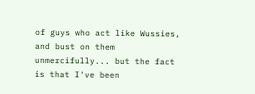of guys who act like Wussies, and bust on them unmercifully... but the fact is that I've been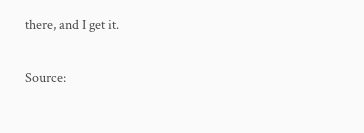there, and I get it.

Source: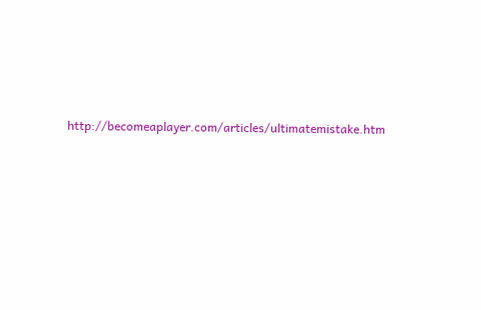http://becomeaplayer.com/articles/ultimatemistake.htm